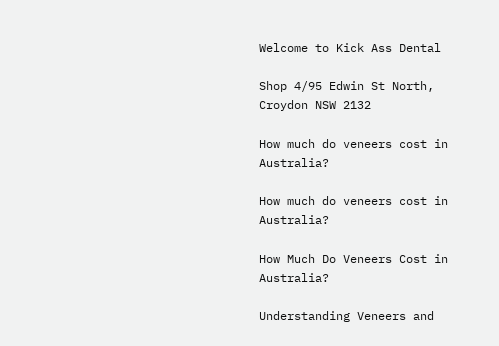Welcome to Kick Ass Dental

Shop 4/95 Edwin St North, Croydon NSW 2132

How much do veneers cost in Australia?

How much do veneers cost in Australia?

How Much Do Veneers Cost in Australia?

Understanding Veneers and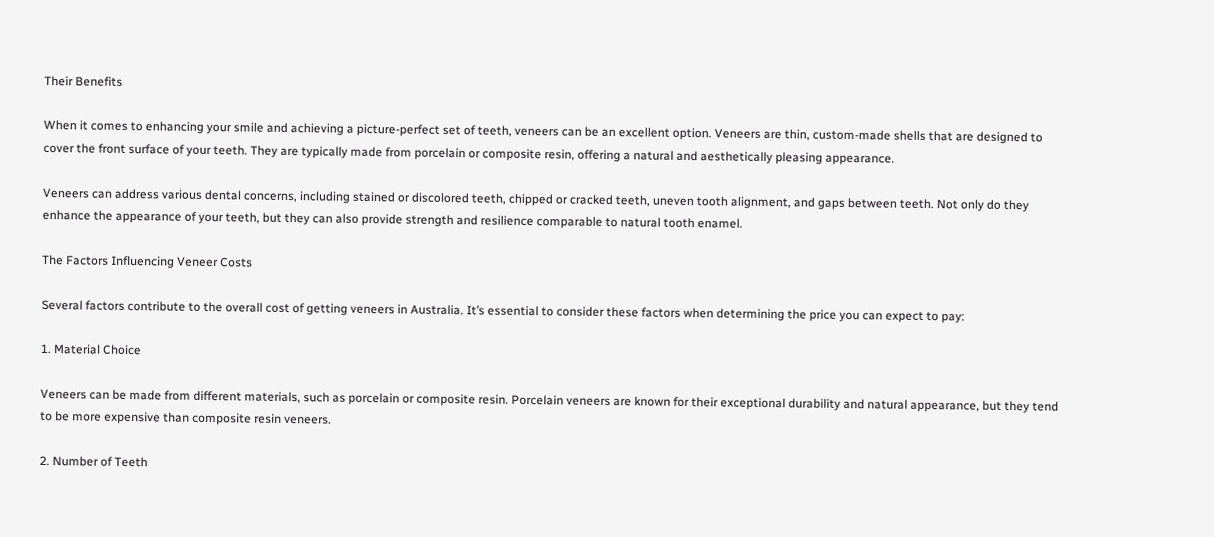Their Benefits

When it comes to enhancing your smile and achieving a picture-perfect set of teeth, veneers can be an excellent option. Veneers are thin, custom-made shells that are designed to cover the front surface of your teeth. They are typically made from porcelain or composite resin, offering a natural and aesthetically pleasing appearance.

Veneers can address various dental concerns, including stained or discolored teeth, chipped or cracked teeth, uneven tooth alignment, and gaps between teeth. Not only do they enhance the appearance of your teeth, but they can also provide strength and resilience comparable to natural tooth enamel.

The Factors Influencing Veneer Costs

Several factors contribute to the overall cost of getting veneers in Australia. It’s essential to consider these factors when determining the price you can expect to pay:

1. Material Choice

Veneers can be made from different materials, such as porcelain or composite resin. Porcelain veneers are known for their exceptional durability and natural appearance, but they tend to be more expensive than composite resin veneers.

2. Number of Teeth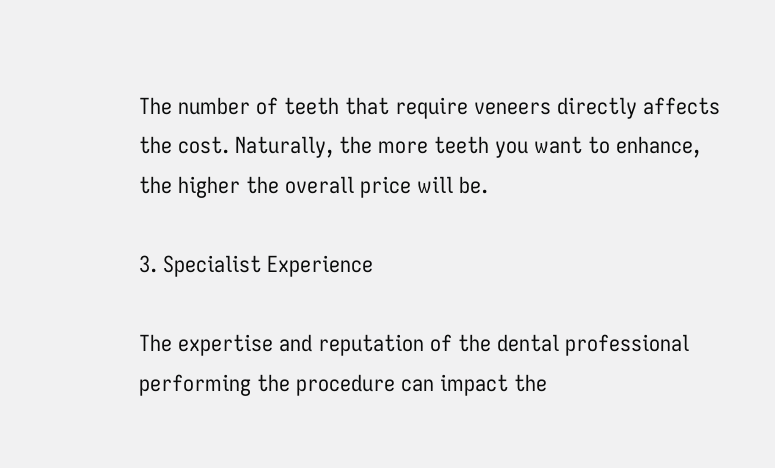The number of teeth that require veneers directly affects the cost. Naturally, the more teeth you want to enhance, the higher the overall price will be.

3. Specialist Experience

The expertise and reputation of the dental professional performing the procedure can impact the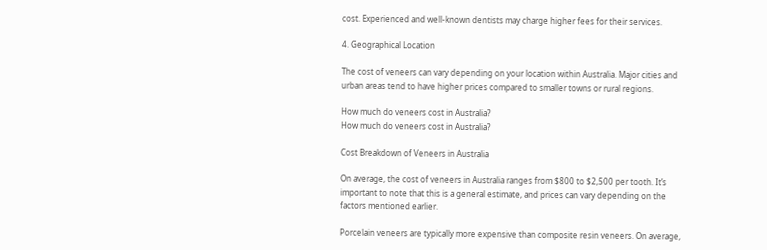cost. Experienced and well-known dentists may charge higher fees for their services.

4. Geographical Location

The cost of veneers can vary depending on your location within Australia. Major cities and urban areas tend to have higher prices compared to smaller towns or rural regions.

How much do veneers cost in Australia?
How much do veneers cost in Australia?

Cost Breakdown of Veneers in Australia

On average, the cost of veneers in Australia ranges from $800 to $2,500 per tooth. It’s important to note that this is a general estimate, and prices can vary depending on the factors mentioned earlier.

Porcelain veneers are typically more expensive than composite resin veneers. On average,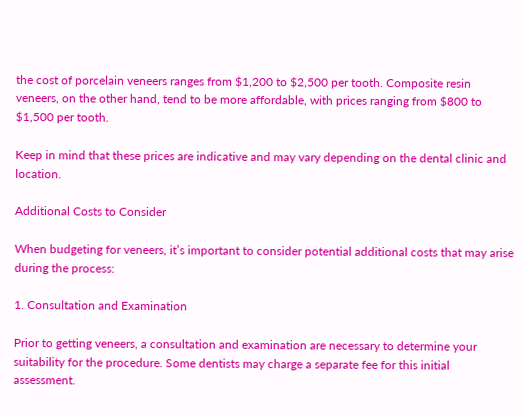the cost of porcelain veneers ranges from $1,200 to $2,500 per tooth. Composite resin veneers, on the other hand, tend to be more affordable, with prices ranging from $800 to $1,500 per tooth.

Keep in mind that these prices are indicative and may vary depending on the dental clinic and location.

Additional Costs to Consider

When budgeting for veneers, it’s important to consider potential additional costs that may arise during the process:

1. Consultation and Examination

Prior to getting veneers, a consultation and examination are necessary to determine your suitability for the procedure. Some dentists may charge a separate fee for this initial assessment.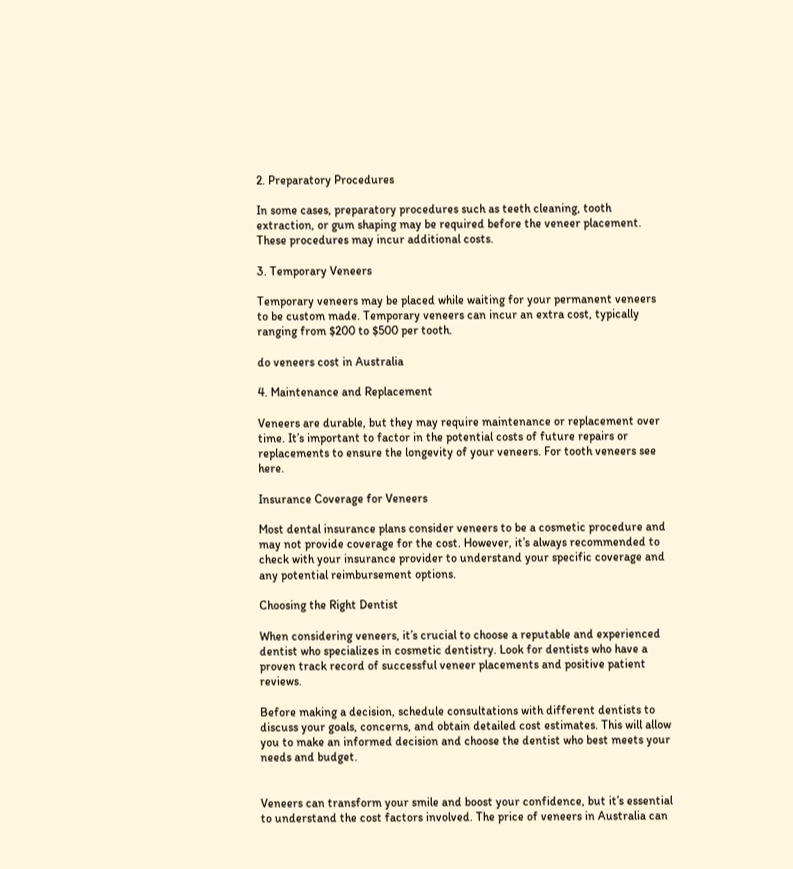2. Preparatory Procedures

In some cases, preparatory procedures such as teeth cleaning, tooth extraction, or gum shaping may be required before the veneer placement. These procedures may incur additional costs.

3. Temporary Veneers

Temporary veneers may be placed while waiting for your permanent veneers to be custom made. Temporary veneers can incur an extra cost, typically ranging from $200 to $500 per tooth.

do veneers cost in Australia

4. Maintenance and Replacement

Veneers are durable, but they may require maintenance or replacement over time. It’s important to factor in the potential costs of future repairs or replacements to ensure the longevity of your veneers. For tooth veneers see here.

Insurance Coverage for Veneers

Most dental insurance plans consider veneers to be a cosmetic procedure and may not provide coverage for the cost. However, it’s always recommended to check with your insurance provider to understand your specific coverage and any potential reimbursement options.

Choosing the Right Dentist

When considering veneers, it’s crucial to choose a reputable and experienced dentist who specializes in cosmetic dentistry. Look for dentists who have a proven track record of successful veneer placements and positive patient reviews.

Before making a decision, schedule consultations with different dentists to discuss your goals, concerns, and obtain detailed cost estimates. This will allow you to make an informed decision and choose the dentist who best meets your needs and budget.


Veneers can transform your smile and boost your confidence, but it’s essential to understand the cost factors involved. The price of veneers in Australia can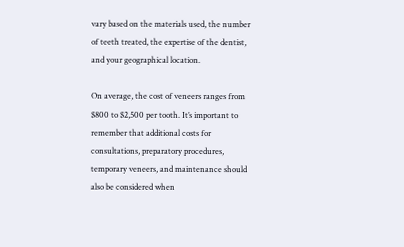vary based on the materials used, the number of teeth treated, the expertise of the dentist, and your geographical location.

On average, the cost of veneers ranges from $800 to $2,500 per tooth. It’s important to remember that additional costs for consultations, preparatory procedures, temporary veneers, and maintenance should also be considered when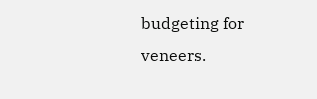budgeting for veneers.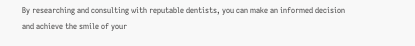By researching and consulting with reputable dentists, you can make an informed decision and achieve the smile of your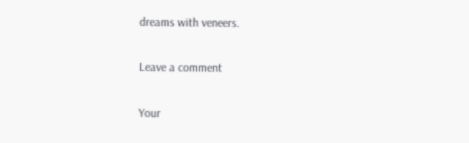dreams with veneers.

Leave a comment

Your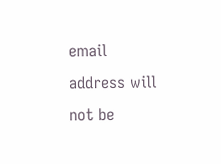email address will not be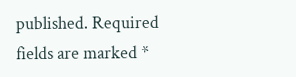published. Required fields are marked *